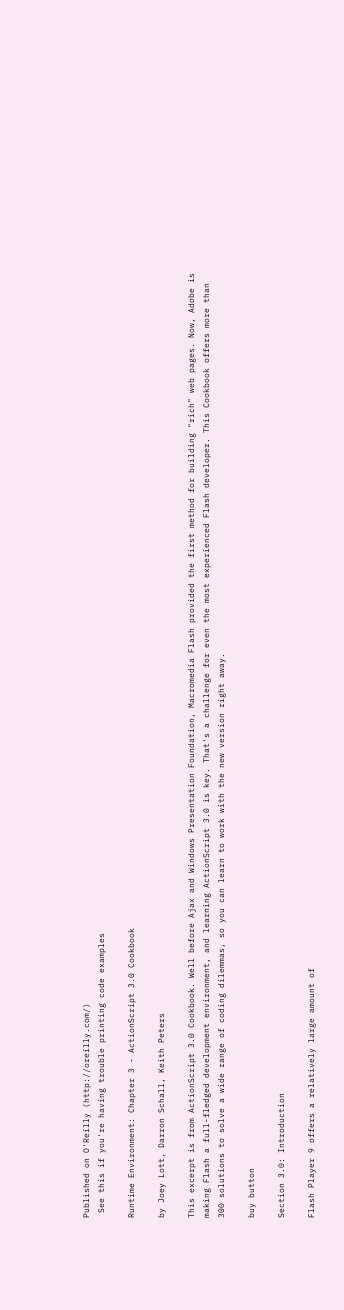Published on O'Reilly (http://oreilly.com/)
 See this if you're having trouble printing code examples

Runtime Environment: Chapter 3 - ActionScript 3.0 Cookbook

by Joey Lott, Darron Schall, Keith Peters

This excerpt is from ActionScript 3.0 Cookbook. Well before Ajax and Windows Presentation Foundation, Macromedia Flash provided the first method for building "rich" web pages. Now, Adobe is making Flash a full-fledged development environment, and learning ActionScript 3.0 is key. That's a challenge for even the most experienced Flash developer. This Cookbook offers more than 300 solutions to solve a wide range of coding dilemmas, so you can learn to work with the new version right away.

buy button

Section 3.0: Introduction

Flash Player 9 offers a relatively large amount of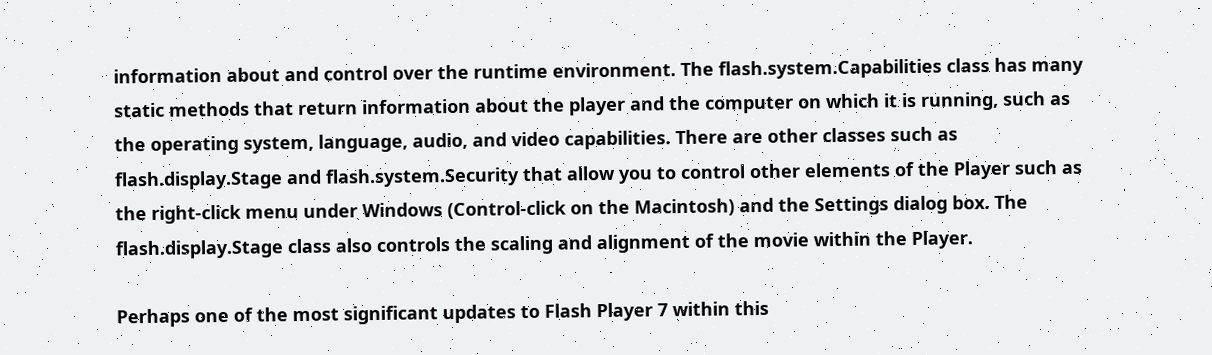information about and control over the runtime environment. The flash.system.Capabilities class has many static methods that return information about the player and the computer on which it is running, such as the operating system, language, audio, and video capabilities. There are other classes such as flash.display.Stage and flash.system.Security that allow you to control other elements of the Player such as the right-click menu under Windows (Control-click on the Macintosh) and the Settings dialog box. The flash.display.Stage class also controls the scaling and alignment of the movie within the Player.

Perhaps one of the most significant updates to Flash Player 7 within this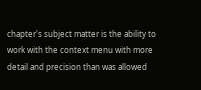chapter's subject matter is the ability to work with the context menu with more detail and precision than was allowed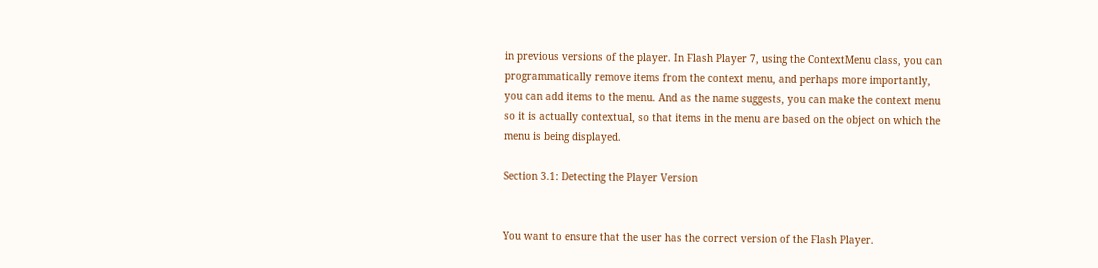in previous versions of the player. In Flash Player 7, using the ContextMenu class, you can programmatically remove items from the context menu, and perhaps more importantly, you can add items to the menu. And as the name suggests, you can make the context menu so it is actually contextual, so that items in the menu are based on the object on which the menu is being displayed.

Section 3.1: Detecting the Player Version


You want to ensure that the user has the correct version of the Flash Player.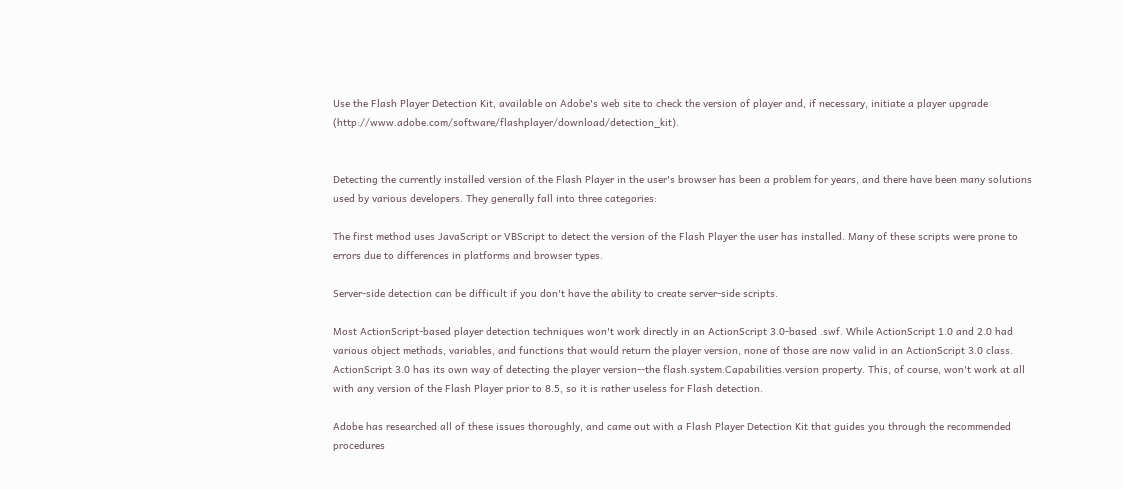Use the Flash Player Detection Kit, available on Adobe's web site to check the version of player and, if necessary, initiate a player upgrade (http://www.adobe.com/software/flashplayer/download/detection_kit).


Detecting the currently installed version of the Flash Player in the user's browser has been a problem for years, and there have been many solutions used by various developers. They generally fall into three categories:

The first method uses JavaScript or VBScript to detect the version of the Flash Player the user has installed. Many of these scripts were prone to errors due to differences in platforms and browser types.

Server-side detection can be difficult if you don't have the ability to create server-side scripts.

Most ActionScript-based player detection techniques won't work directly in an ActionScript 3.0-based .swf. While ActionScript 1.0 and 2.0 had various object methods, variables, and functions that would return the player version, none of those are now valid in an ActionScript 3.0 class. ActionScript 3.0 has its own way of detecting the player version--the flash.system.Capabilities.version property. This, of course, won't work at all with any version of the Flash Player prior to 8.5, so it is rather useless for Flash detection.

Adobe has researched all of these issues thoroughly, and came out with a Flash Player Detection Kit that guides you through the recommended procedures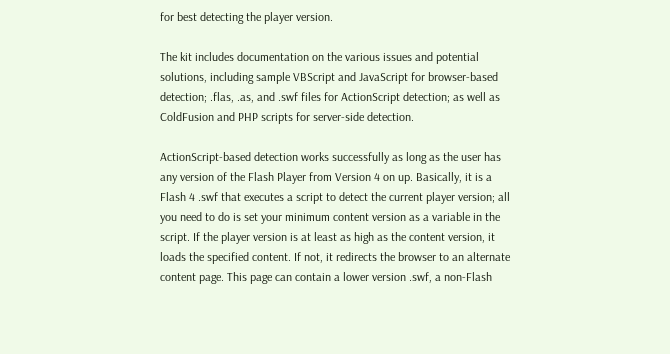for best detecting the player version.

The kit includes documentation on the various issues and potential solutions, including sample VBScript and JavaScript for browser-based detection; .flas, .as, and .swf files for ActionScript detection; as well as ColdFusion and PHP scripts for server-side detection.

ActionScript-based detection works successfully as long as the user has any version of the Flash Player from Version 4 on up. Basically, it is a Flash 4 .swf that executes a script to detect the current player version; all you need to do is set your minimum content version as a variable in the script. If the player version is at least as high as the content version, it loads the specified content. If not, it redirects the browser to an alternate content page. This page can contain a lower version .swf, a non-Flash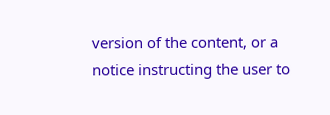version of the content, or a notice instructing the user to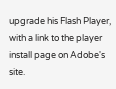upgrade his Flash Player, with a link to the player install page on Adobe's site.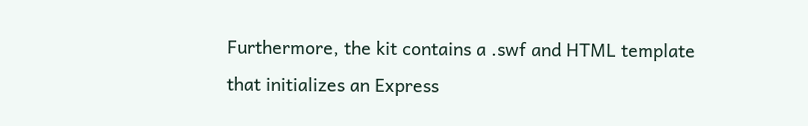Furthermore, the kit contains a .swf and HTML template that initializes an Express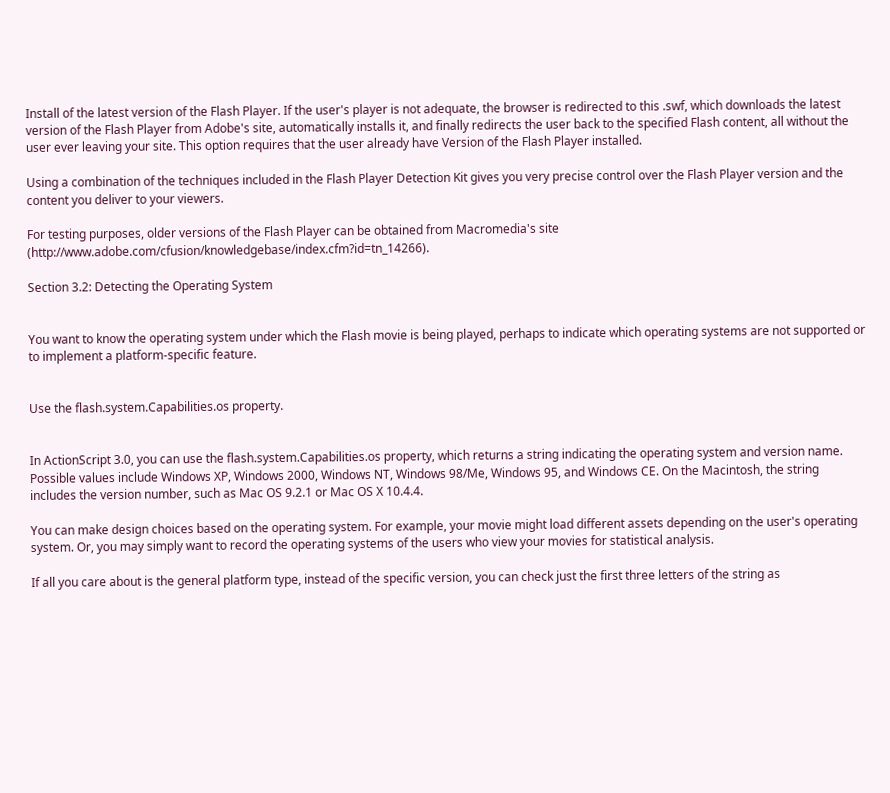Install of the latest version of the Flash Player. If the user's player is not adequate, the browser is redirected to this .swf, which downloads the latest version of the Flash Player from Adobe's site, automatically installs it, and finally redirects the user back to the specified Flash content, all without the user ever leaving your site. This option requires that the user already have Version of the Flash Player installed.

Using a combination of the techniques included in the Flash Player Detection Kit gives you very precise control over the Flash Player version and the content you deliver to your viewers.

For testing purposes, older versions of the Flash Player can be obtained from Macromedia's site (http://www.adobe.com/cfusion/knowledgebase/index.cfm?id=tn_14266).

Section 3.2: Detecting the Operating System


You want to know the operating system under which the Flash movie is being played, perhaps to indicate which operating systems are not supported or to implement a platform-specific feature.


Use the flash.system.Capabilities.os property.


In ActionScript 3.0, you can use the flash.system.Capabilities.os property, which returns a string indicating the operating system and version name. Possible values include Windows XP, Windows 2000, Windows NT, Windows 98/Me, Windows 95, and Windows CE. On the Macintosh, the string includes the version number, such as Mac OS 9.2.1 or Mac OS X 10.4.4.

You can make design choices based on the operating system. For example, your movie might load different assets depending on the user's operating system. Or, you may simply want to record the operating systems of the users who view your movies for statistical analysis.

If all you care about is the general platform type, instead of the specific version, you can check just the first three letters of the string as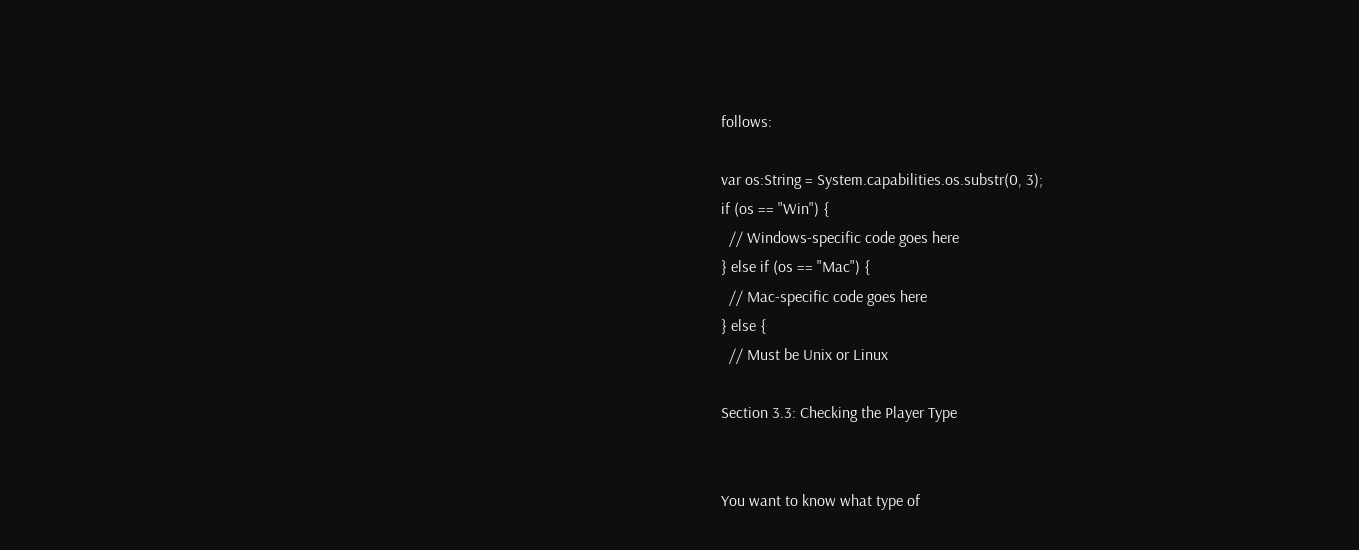follows:

var os:String = System.capabilities.os.substr(0, 3);
if (os == "Win") {
  // Windows-specific code goes here
} else if (os == "Mac") {
  // Mac-specific code goes here
} else {
  // Must be Unix or Linux

Section 3.3: Checking the Player Type


You want to know what type of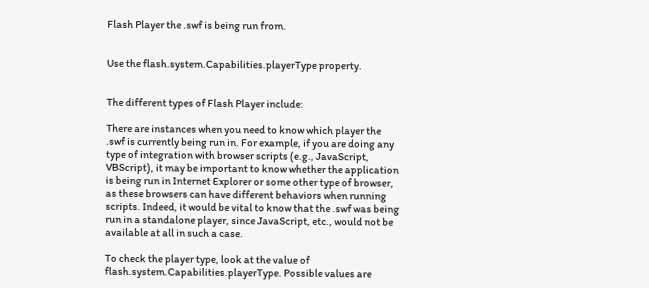Flash Player the .swf is being run from.


Use the flash.system.Capabilities.playerType property.


The different types of Flash Player include:

There are instances when you need to know which player the .swf is currently being run in. For example, if you are doing any type of integration with browser scripts (e.g., JavaScript, VBScript), it may be important to know whether the application is being run in Internet Explorer or some other type of browser, as these browsers can have different behaviors when running scripts. Indeed, it would be vital to know that the .swf was being run in a standalone player, since JavaScript, etc., would not be available at all in such a case.

To check the player type, look at the value of flash.system.Capabilities.playerType. Possible values are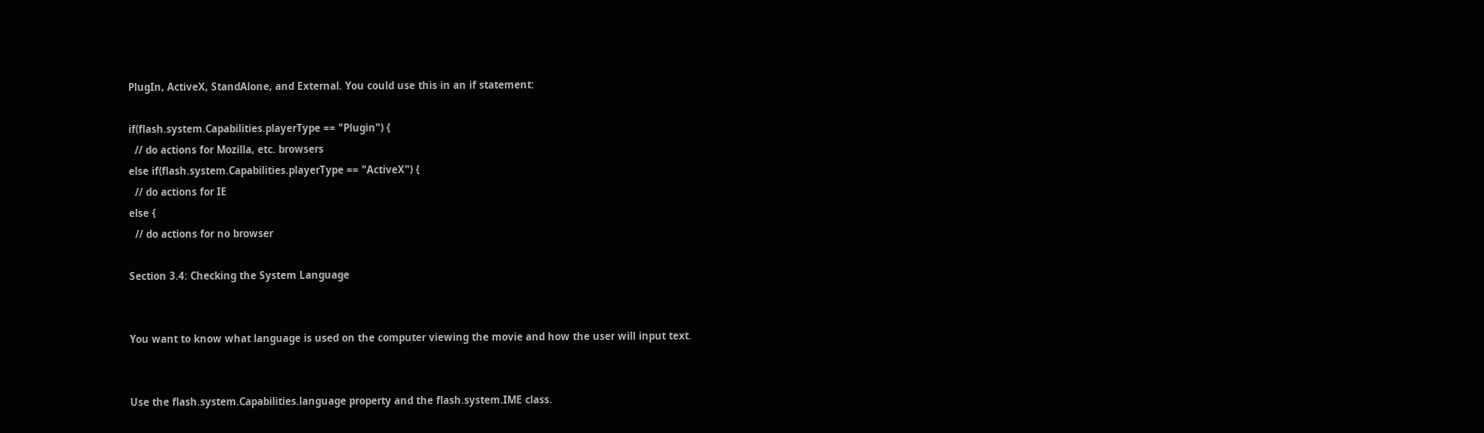PlugIn, ActiveX, StandAlone, and External. You could use this in an if statement:

if(flash.system.Capabilities.playerType == "Plugin") {
  // do actions for Mozilla, etc. browsers
else if(flash.system.Capabilities.playerType == "ActiveX") {
  // do actions for IE
else {
  // do actions for no browser

Section 3.4: Checking the System Language


You want to know what language is used on the computer viewing the movie and how the user will input text.


Use the flash.system.Capabilities.language property and the flash.system.IME class.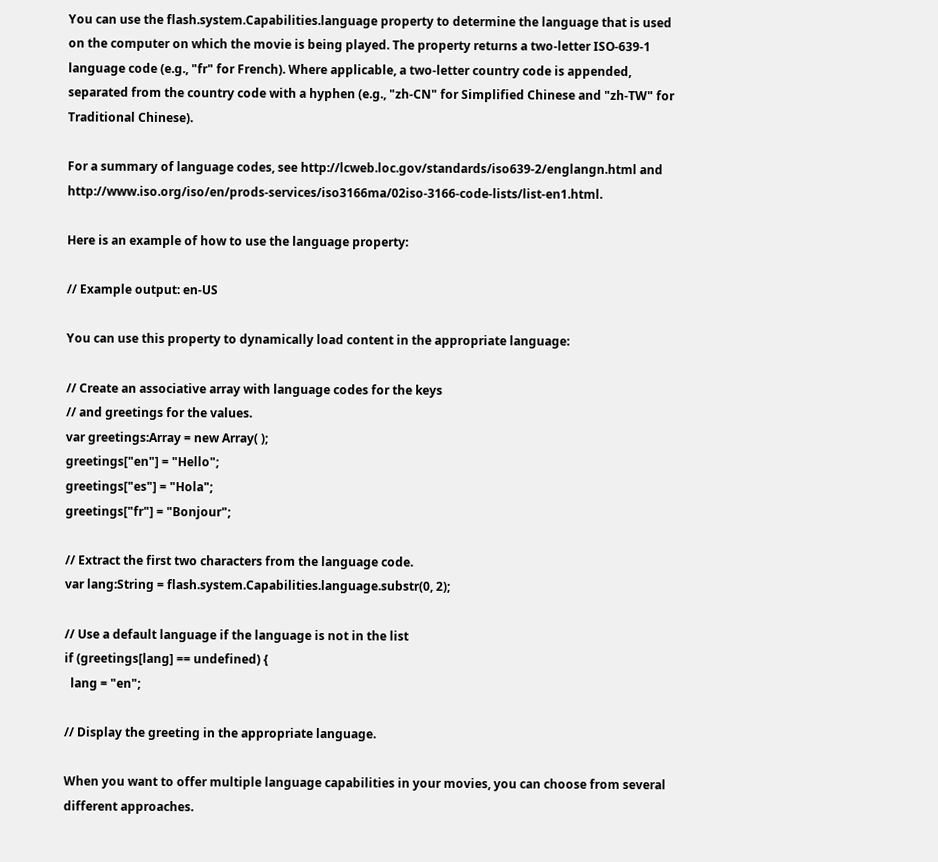You can use the flash.system.Capabilities.language property to determine the language that is used on the computer on which the movie is being played. The property returns a two-letter ISO-639-1 language code (e.g., "fr" for French). Where applicable, a two-letter country code is appended, separated from the country code with a hyphen (e.g., "zh-CN" for Simplified Chinese and "zh-TW" for Traditional Chinese).

For a summary of language codes, see http://lcweb.loc.gov/standards/iso639-2/englangn.html and http://www.iso.org/iso/en/prods-services/iso3166ma/02iso-3166-code-lists/list-en1.html.

Here is an example of how to use the language property:

// Example output: en-US

You can use this property to dynamically load content in the appropriate language:

// Create an associative array with language codes for the keys
// and greetings for the values.
var greetings:Array = new Array( );
greetings["en"] = "Hello";
greetings["es"] = "Hola";
greetings["fr"] = "Bonjour";

// Extract the first two characters from the language code.
var lang:String = flash.system.Capabilities.language.substr(0, 2);

// Use a default language if the language is not in the list
if (greetings[lang] == undefined) {
  lang = "en";

// Display the greeting in the appropriate language.

When you want to offer multiple language capabilities in your movies, you can choose from several different approaches.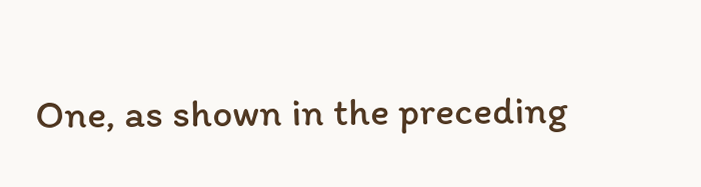One, as shown in the preceding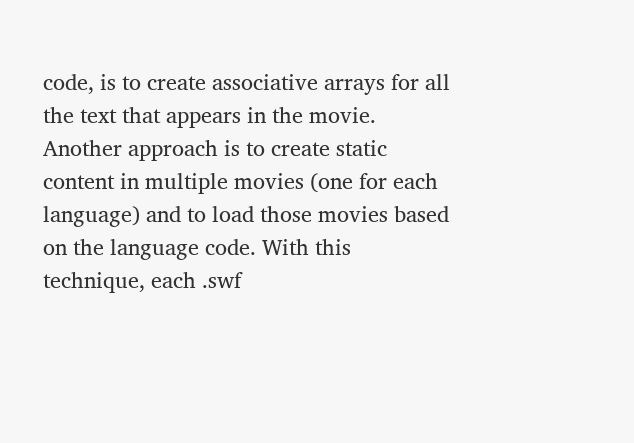code, is to create associative arrays for all the text that appears in the movie. Another approach is to create static content in multiple movies (one for each language) and to load those movies based on the language code. With this technique, each .swf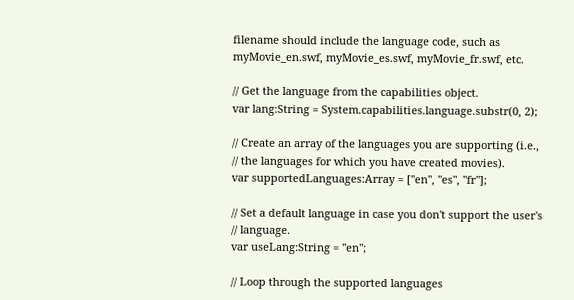filename should include the language code, such as myMovie_en.swf, myMovie_es.swf, myMovie_fr.swf, etc.

// Get the language from the capabilities object.
var lang:String = System.capabilities.language.substr(0, 2);

// Create an array of the languages you are supporting (i.e.,
// the languages for which you have created movies).
var supportedLanguages:Array = ["en", "es", "fr"];

// Set a default language in case you don't support the user's
// language.
var useLang:String = "en";

// Loop through the supported languages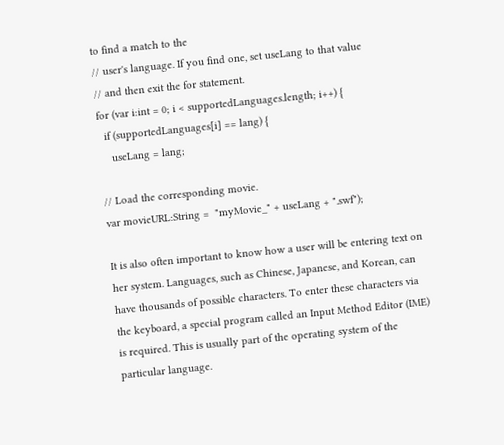to find a match to the
// user's language. If you find one, set useLang to that value
// and then exit the for statement.
for (var i:int = 0; i < supportedLanguages.length; i++) {
  if (supportedLanguages[i] == lang) {
    useLang = lang;

// Load the corresponding movie.
var movieURL:String =  "myMovie_" + useLang + ".swf");

It is also often important to know how a user will be entering text on her system. Languages, such as Chinese, Japanese, and Korean, can have thousands of possible characters. To enter these characters via the keyboard, a special program called an Input Method Editor (IME) is required. This is usually part of the operating system of the particular language.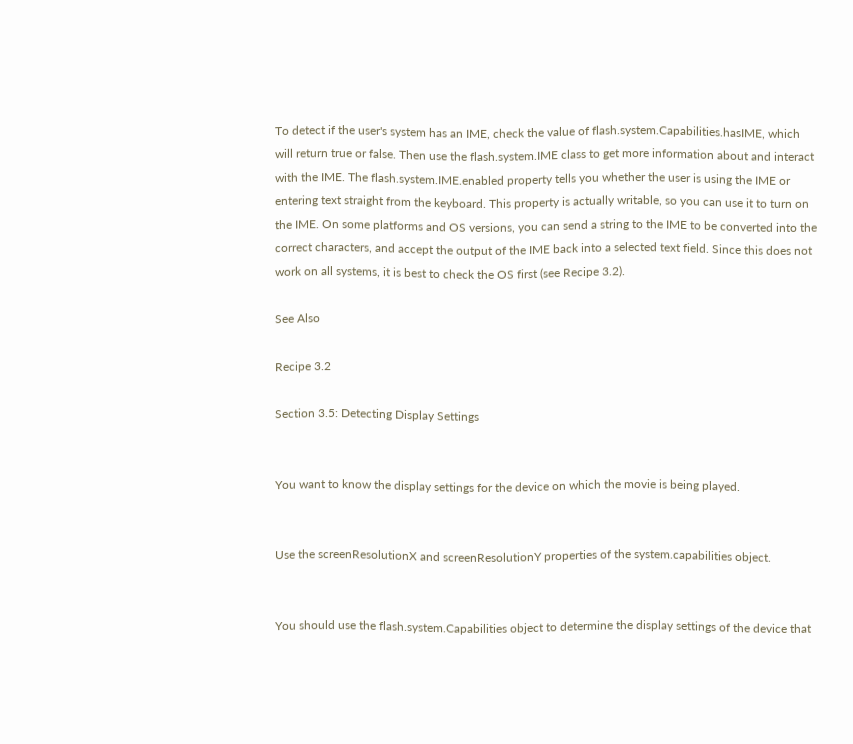To detect if the user's system has an IME, check the value of flash.system.Capabilities.hasIME, which will return true or false. Then use the flash.system.IME class to get more information about and interact with the IME. The flash.system.IME.enabled property tells you whether the user is using the IME or entering text straight from the keyboard. This property is actually writable, so you can use it to turn on the IME. On some platforms and OS versions, you can send a string to the IME to be converted into the correct characters, and accept the output of the IME back into a selected text field. Since this does not work on all systems, it is best to check the OS first (see Recipe 3.2).

See Also

Recipe 3.2

Section 3.5: Detecting Display Settings


You want to know the display settings for the device on which the movie is being played.


Use the screenResolutionX and screenResolutionY properties of the system.capabilities object.


You should use the flash.system.Capabilities object to determine the display settings of the device that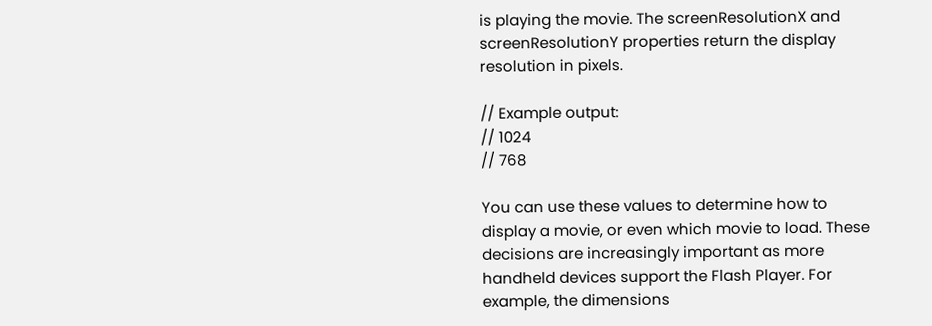is playing the movie. The screenResolutionX and screenResolutionY properties return the display resolution in pixels.

// Example output:
// 1024
// 768

You can use these values to determine how to display a movie, or even which movie to load. These decisions are increasingly important as more handheld devices support the Flash Player. For example, the dimensions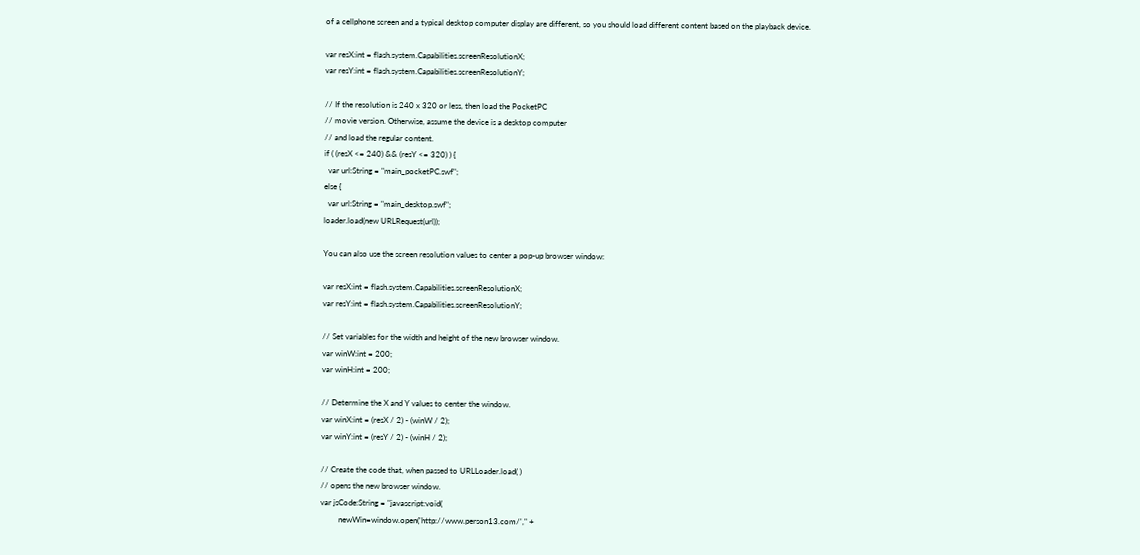of a cellphone screen and a typical desktop computer display are different, so you should load different content based on the playback device.

var resX:int = flash.system.Capabilities.screenResolutionX;
var resY:int = flash.system.Capabilities.screenResolutionY;

// If the resolution is 240 x 320 or less, then load the PocketPC
// movie version. Otherwise, assume the device is a desktop computer
// and load the regular content.
if ( (resX <= 240) && (resY <= 320) ) {
  var url:String = "main_pocketPC.swf";
else {
  var url:String = "main_desktop.swf";
loader.load(new URLRequest(url));

You can also use the screen resolution values to center a pop-up browser window:

var resX:int = flash.system.Capabilities.screenResolutionX;
var resY:int = flash.system.Capabilities.screenResolutionY;

// Set variables for the width and height of the new browser window.
var winW:int = 200;
var winH:int = 200;

// Determine the X and Y values to center the window.
var winX:int = (resX / 2) - (winW / 2);
var winY:int = (resY / 2) - (winH / 2);

// Create the code that, when passed to URLLoader.load( )
// opens the new browser window.
var jsCode:String = "javascript:void(
         newWin=window.open('http://www.person13.com/'," +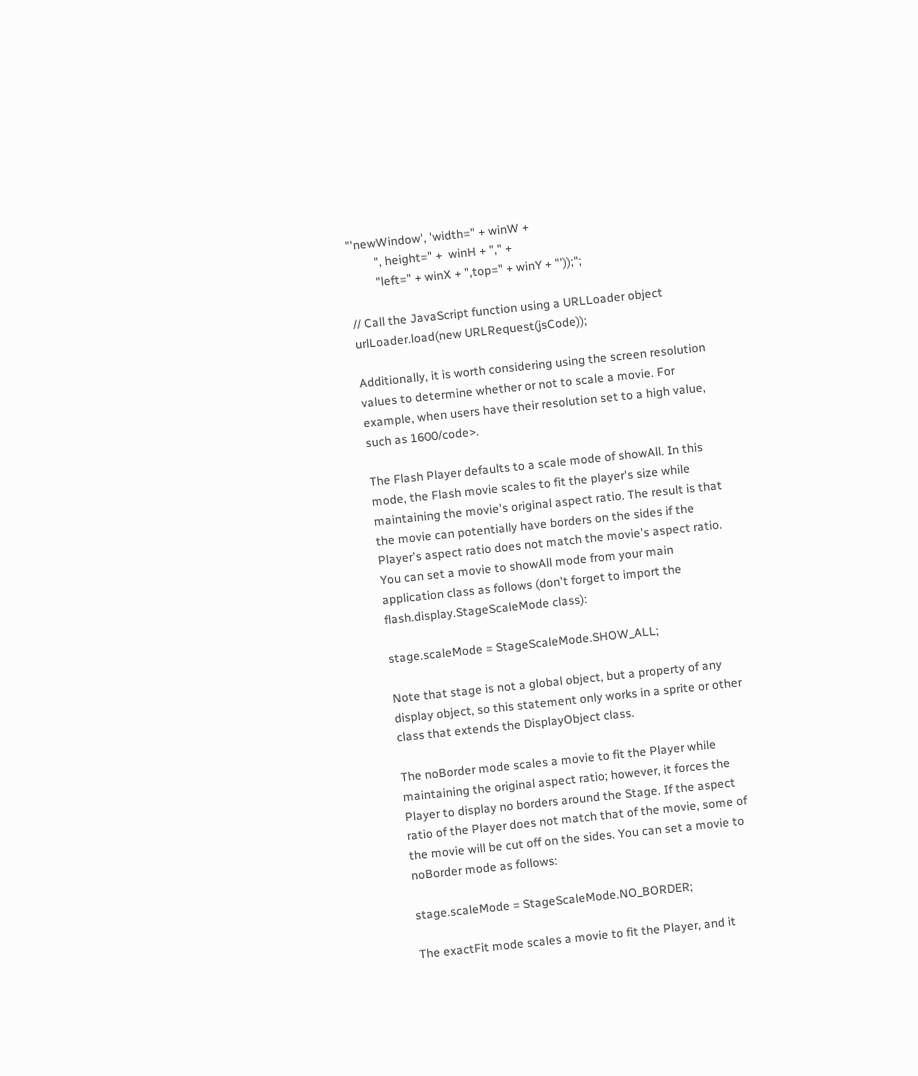"'newWindow', 'width=" + winW +
         ", height=" +  winH + "," +
         "left=" + winX + ",top=" + winY + "'));";

// Call the JavaScript function using a URLLoader object
urlLoader.load(new URLRequest(jsCode));

Additionally, it is worth considering using the screen resolution values to determine whether or not to scale a movie. For example, when users have their resolution set to a high value, such as 1600/code>.

The Flash Player defaults to a scale mode of showAll. In this mode, the Flash movie scales to fit the player's size while maintaining the movie's original aspect ratio. The result is that the movie can potentially have borders on the sides if the Player's aspect ratio does not match the movie's aspect ratio. You can set a movie to showAll mode from your main application class as follows (don't forget to import the flash.display.StageScaleMode class):

stage.scaleMode = StageScaleMode.SHOW_ALL;

Note that stage is not a global object, but a property of any display object, so this statement only works in a sprite or other class that extends the DisplayObject class.

The noBorder mode scales a movie to fit the Player while maintaining the original aspect ratio; however, it forces the Player to display no borders around the Stage. If the aspect ratio of the Player does not match that of the movie, some of the movie will be cut off on the sides. You can set a movie to noBorder mode as follows:

stage.scaleMode = StageScaleMode.NO_BORDER;

The exactFit mode scales a movie to fit the Player, and it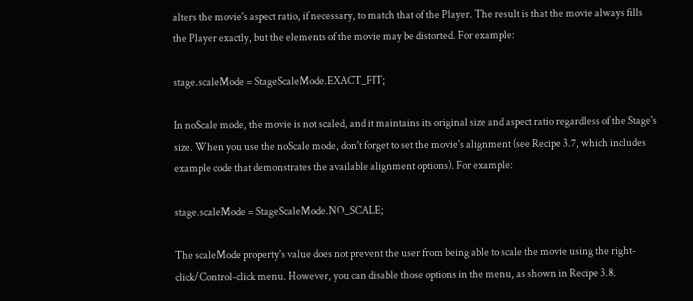alters the movie's aspect ratio, if necessary, to match that of the Player. The result is that the movie always fills the Player exactly, but the elements of the movie may be distorted. For example:

stage.scaleMode = StageScaleMode.EXACT_FIT;

In noScale mode, the movie is not scaled, and it maintains its original size and aspect ratio regardless of the Stage's size. When you use the noScale mode, don't forget to set the movie's alignment (see Recipe 3.7, which includes example code that demonstrates the available alignment options). For example:

stage.scaleMode = StageScaleMode.NO_SCALE;

The scaleMode property's value does not prevent the user from being able to scale the movie using the right-click/Control-click menu. However, you can disable those options in the menu, as shown in Recipe 3.8.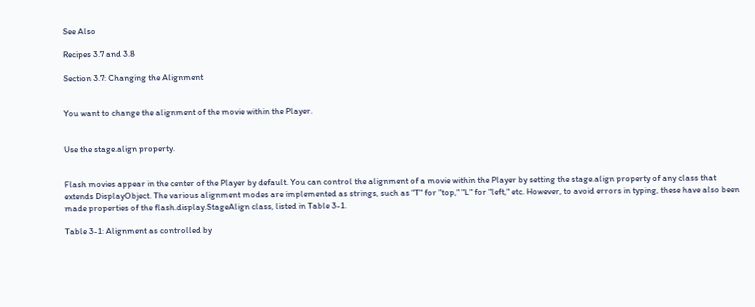See Also

Recipes 3.7 and 3.8

Section 3.7: Changing the Alignment


You want to change the alignment of the movie within the Player.


Use the stage.align property.


Flash movies appear in the center of the Player by default. You can control the alignment of a movie within the Player by setting the stage.align property of any class that extends DisplayObject. The various alignment modes are implemented as strings, such as "T" for "top," "L" for "left," etc. However, to avoid errors in typing, these have also been made properties of the flash.display.StageAlign class, listed in Table 3-1.

Table 3-1: Alignment as controlled by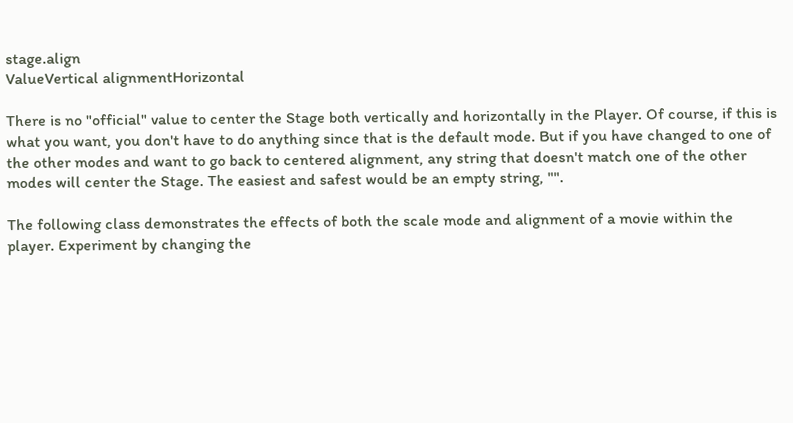stage.align
ValueVertical alignmentHorizontal

There is no "official" value to center the Stage both vertically and horizontally in the Player. Of course, if this is what you want, you don't have to do anything since that is the default mode. But if you have changed to one of the other modes and want to go back to centered alignment, any string that doesn't match one of the other modes will center the Stage. The easiest and safest would be an empty string, "".

The following class demonstrates the effects of both the scale mode and alignment of a movie within the player. Experiment by changing the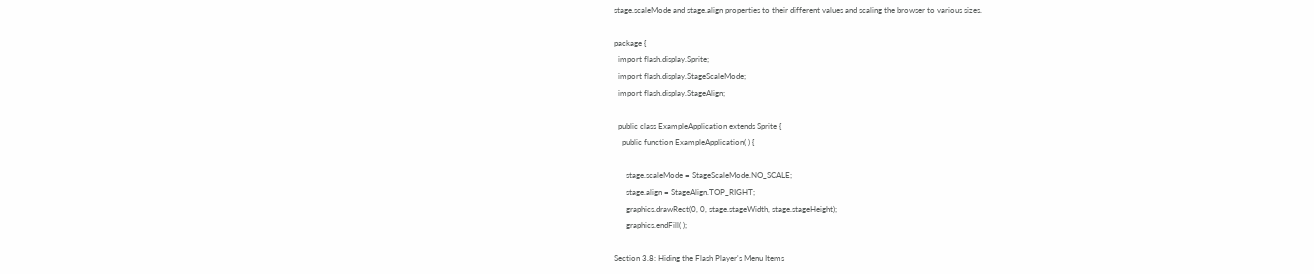stage.scaleMode and stage.align properties to their different values and scaling the browser to various sizes.

package {
  import flash.display.Sprite;
  import flash.display.StageScaleMode;
  import flash.display.StageAlign;

  public class ExampleApplication extends Sprite {
    public function ExampleApplication( ) {

      stage.scaleMode = StageScaleMode.NO_SCALE;
      stage.align = StageAlign.TOP_RIGHT;
      graphics.drawRect(0, 0, stage.stageWidth, stage.stageHeight);
      graphics.endFill( );

Section 3.8: Hiding the Flash Player's Menu Items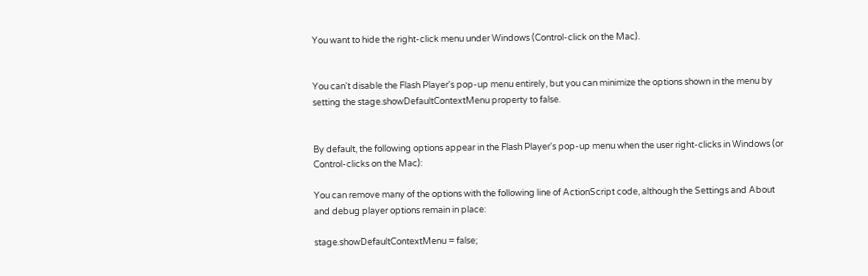You want to hide the right-click menu under Windows (Control-click on the Mac).


You can't disable the Flash Player's pop-up menu entirely, but you can minimize the options shown in the menu by setting the stage.showDefaultContextMenu property to false.


By default, the following options appear in the Flash Player's pop-up menu when the user right-clicks in Windows (or Control-clicks on the Mac):

You can remove many of the options with the following line of ActionScript code, although the Settings and About and debug player options remain in place:

stage.showDefaultContextMenu = false;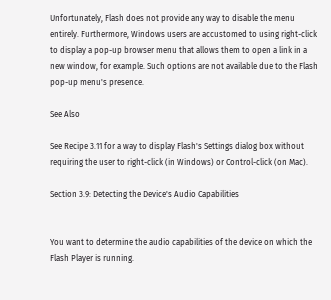Unfortunately, Flash does not provide any way to disable the menu entirely. Furthermore, Windows users are accustomed to using right-click to display a pop-up browser menu that allows them to open a link in a new window, for example. Such options are not available due to the Flash pop-up menu's presence.

See Also

See Recipe 3.11 for a way to display Flash's Settings dialog box without requiring the user to right-click (in Windows) or Control-click (on Mac).

Section 3.9: Detecting the Device's Audio Capabilities


You want to determine the audio capabilities of the device on which the Flash Player is running.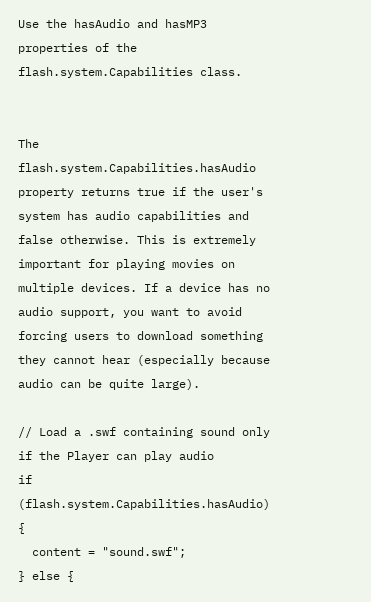Use the hasAudio and hasMP3 properties of the flash.system.Capabilities class.


The flash.system.Capabilities.hasAudio property returns true if the user's system has audio capabilities and false otherwise. This is extremely important for playing movies on multiple devices. If a device has no audio support, you want to avoid forcing users to download something they cannot hear (especially because audio can be quite large).

// Load a .swf containing sound only if the Player can play audio
if (flash.system.Capabilities.hasAudio) {
  content = "sound.swf";
} else {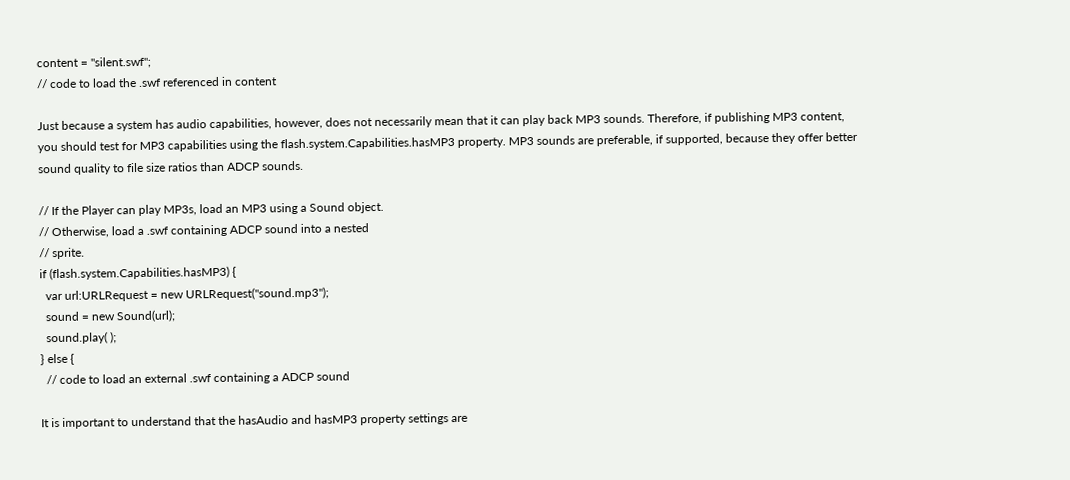content = "silent.swf";
// code to load the .swf referenced in content

Just because a system has audio capabilities, however, does not necessarily mean that it can play back MP3 sounds. Therefore, if publishing MP3 content, you should test for MP3 capabilities using the flash.system.Capabilities.hasMP3 property. MP3 sounds are preferable, if supported, because they offer better sound quality to file size ratios than ADCP sounds.

// If the Player can play MP3s, load an MP3 using a Sound object.
// Otherwise, load a .swf containing ADCP sound into a nested
// sprite.
if (flash.system.Capabilities.hasMP3) {
  var url:URLRequest = new URLRequest("sound.mp3");
  sound = new Sound(url);
  sound.play( );
} else {
  // code to load an external .swf containing a ADCP sound

It is important to understand that the hasAudio and hasMP3 property settings are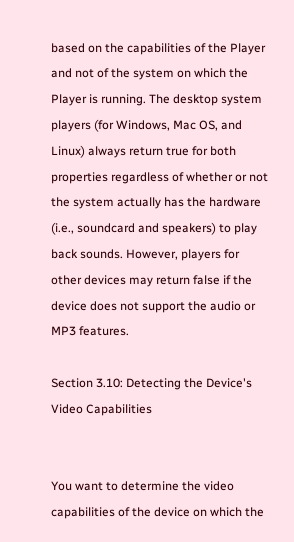based on the capabilities of the Player and not of the system on which the Player is running. The desktop system players (for Windows, Mac OS, and Linux) always return true for both properties regardless of whether or not the system actually has the hardware (i.e., soundcard and speakers) to play back sounds. However, players for other devices may return false if the device does not support the audio or MP3 features.

Section 3.10: Detecting the Device's Video Capabilities


You want to determine the video capabilities of the device on which the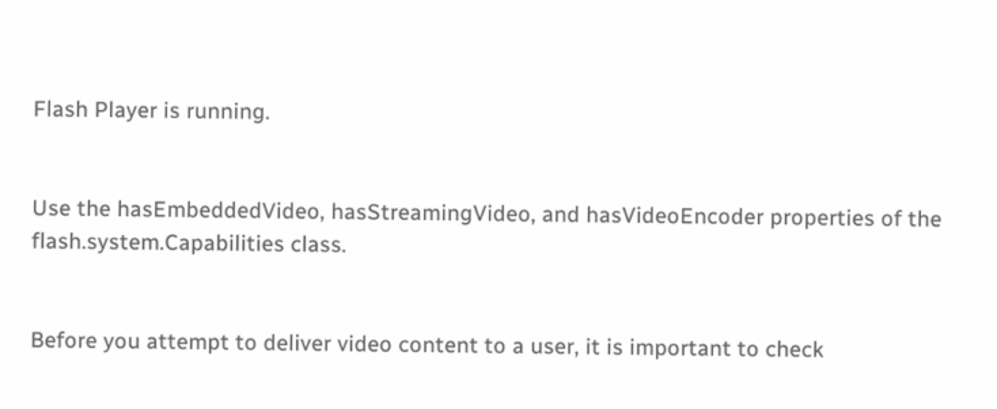Flash Player is running.


Use the hasEmbeddedVideo, hasStreamingVideo, and hasVideoEncoder properties of the flash.system.Capabilities class.


Before you attempt to deliver video content to a user, it is important to check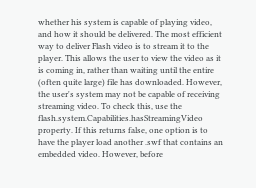whether his system is capable of playing video, and how it should be delivered. The most efficient way to deliver Flash video is to stream it to the player. This allows the user to view the video as it is coming in, rather than waiting until the entire (often quite large) file has downloaded. However, the user's system may not be capable of receiving streaming video. To check this, use the flash.system.Capabilities.hasStreamingVideo property. If this returns false, one option is to have the player load another .swf that contains an embedded video. However, before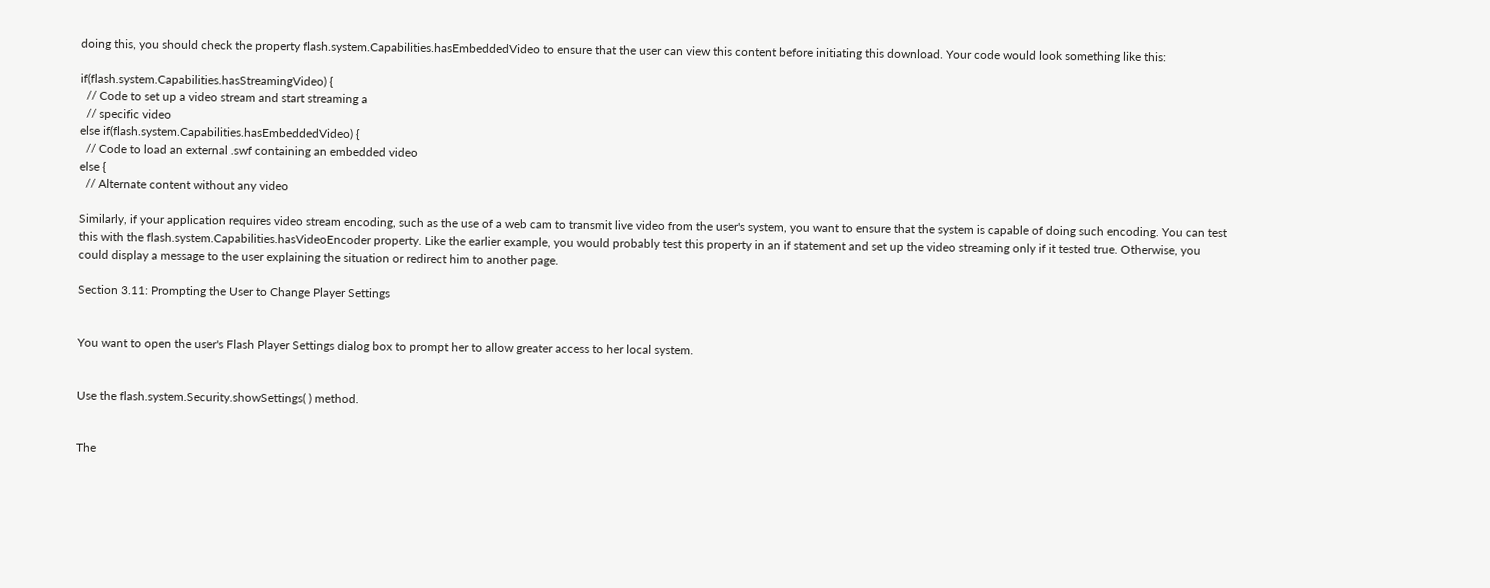doing this, you should check the property flash.system.Capabilities.hasEmbeddedVideo to ensure that the user can view this content before initiating this download. Your code would look something like this:

if(flash.system.Capabilities.hasStreamingVideo) {
  // Code to set up a video stream and start streaming a
  // specific video
else if(flash.system.Capabilities.hasEmbeddedVideo) {
  // Code to load an external .swf containing an embedded video
else {
  // Alternate content without any video

Similarly, if your application requires video stream encoding, such as the use of a web cam to transmit live video from the user's system, you want to ensure that the system is capable of doing such encoding. You can test this with the flash.system.Capabilities.hasVideoEncoder property. Like the earlier example, you would probably test this property in an if statement and set up the video streaming only if it tested true. Otherwise, you could display a message to the user explaining the situation or redirect him to another page.

Section 3.11: Prompting the User to Change Player Settings


You want to open the user's Flash Player Settings dialog box to prompt her to allow greater access to her local system.


Use the flash.system.Security.showSettings( ) method.


The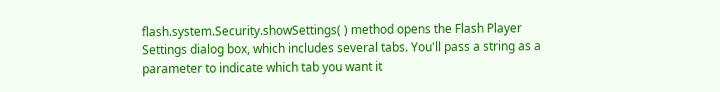flash.system.Security.showSettings( ) method opens the Flash Player Settings dialog box, which includes several tabs. You'll pass a string as a parameter to indicate which tab you want it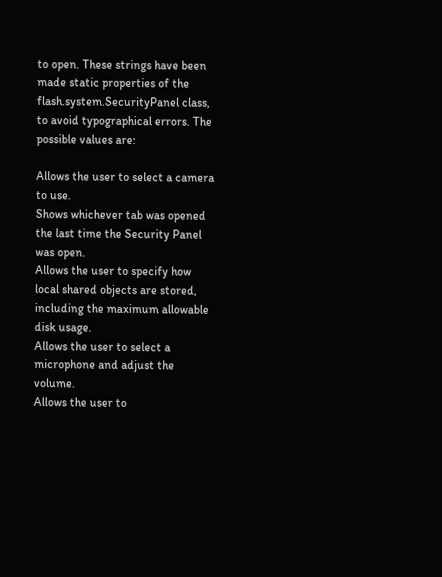to open. These strings have been made static properties of the flash.system.SecurityPanel class, to avoid typographical errors. The possible values are:

Allows the user to select a camera to use.
Shows whichever tab was opened the last time the Security Panel was open.
Allows the user to specify how local shared objects are stored, including the maximum allowable disk usage.
Allows the user to select a microphone and adjust the volume.
Allows the user to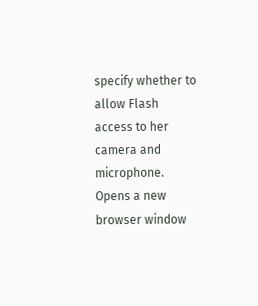specify whether to allow Flash access to her camera and microphone.
Opens a new browser window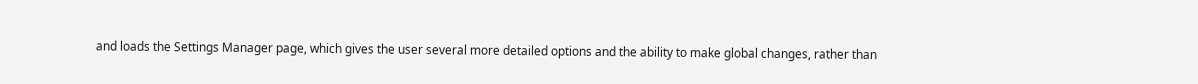and loads the Settings Manager page, which gives the user several more detailed options and the ability to make global changes, rather than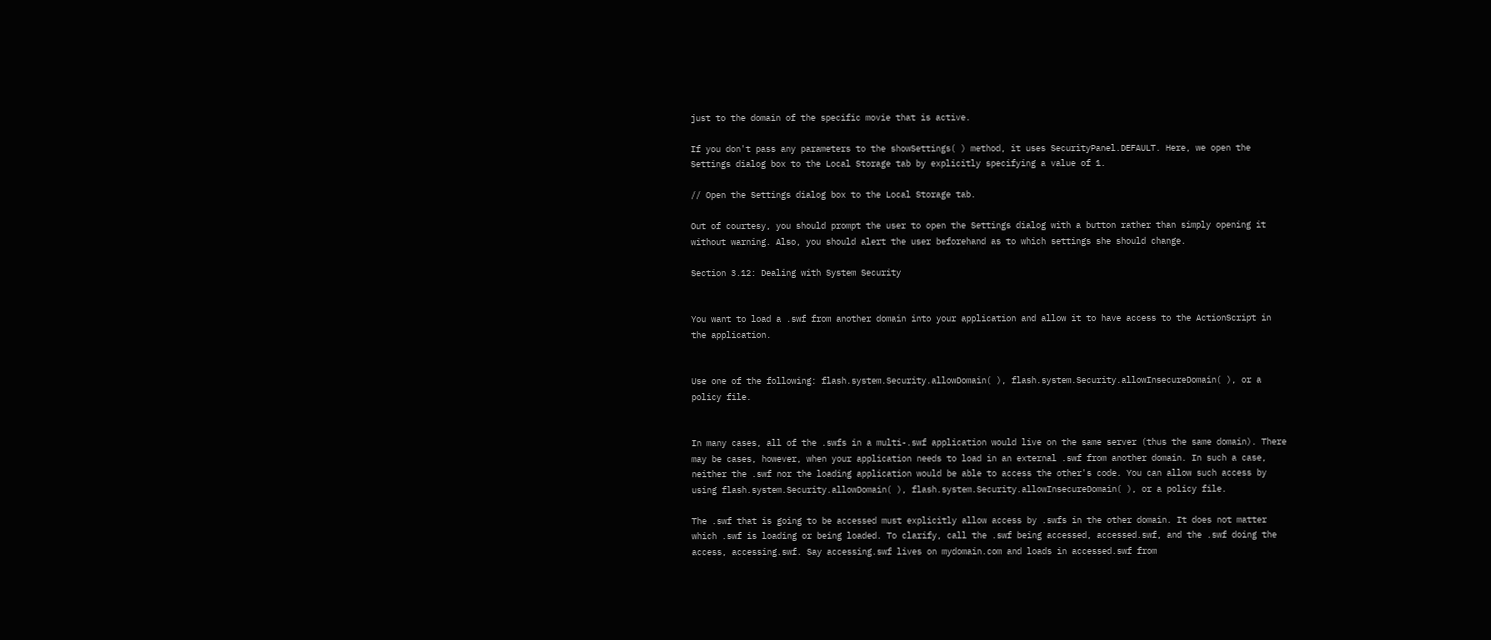just to the domain of the specific movie that is active.

If you don't pass any parameters to the showSettings( ) method, it uses SecurityPanel.DEFAULT. Here, we open the Settings dialog box to the Local Storage tab by explicitly specifying a value of 1.

// Open the Settings dialog box to the Local Storage tab.

Out of courtesy, you should prompt the user to open the Settings dialog with a button rather than simply opening it without warning. Also, you should alert the user beforehand as to which settings she should change.

Section 3.12: Dealing with System Security


You want to load a .swf from another domain into your application and allow it to have access to the ActionScript in the application.


Use one of the following: flash.system.Security.allowDomain( ), flash.system.Security.allowInsecureDomain( ), or a policy file.


In many cases, all of the .swfs in a multi-.swf application would live on the same server (thus the same domain). There may be cases, however, when your application needs to load in an external .swf from another domain. In such a case, neither the .swf nor the loading application would be able to access the other's code. You can allow such access by using flash.system.Security.allowDomain( ), flash.system.Security.allowInsecureDomain( ), or a policy file.

The .swf that is going to be accessed must explicitly allow access by .swfs in the other domain. It does not matter which .swf is loading or being loaded. To clarify, call the .swf being accessed, accessed.swf, and the .swf doing the access, accessing.swf. Say accessing.swf lives on mydomain.com and loads in accessed.swf from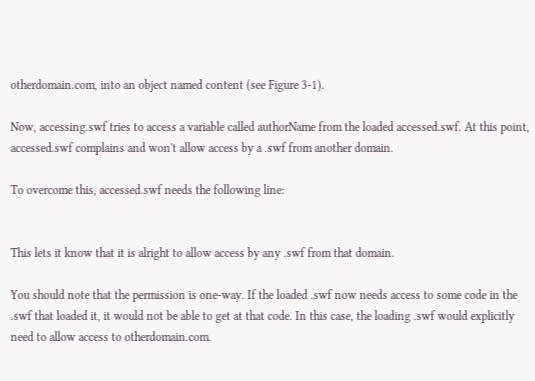otherdomain.com, into an object named content (see Figure 3-1).

Now, accessing.swf tries to access a variable called authorName from the loaded accessed.swf. At this point, accessed.swf complains and won't allow access by a .swf from another domain.

To overcome this, accessed.swf needs the following line:


This lets it know that it is alright to allow access by any .swf from that domain.

You should note that the permission is one-way. If the loaded .swf now needs access to some code in the .swf that loaded it, it would not be able to get at that code. In this case, the loading .swf would explicitly need to allow access to otherdomain.com.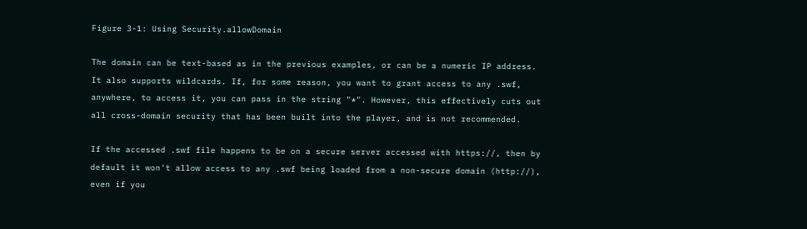Figure 3-1: Using Security.allowDomain

The domain can be text-based as in the previous examples, or can be a numeric IP address. It also supports wildcards. If, for some reason, you want to grant access to any .swf, anywhere, to access it, you can pass in the string "*". However, this effectively cuts out all cross-domain security that has been built into the player, and is not recommended.

If the accessed .swf file happens to be on a secure server accessed with https://, then by default it won't allow access to any .swf being loaded from a non-secure domain (http://), even if you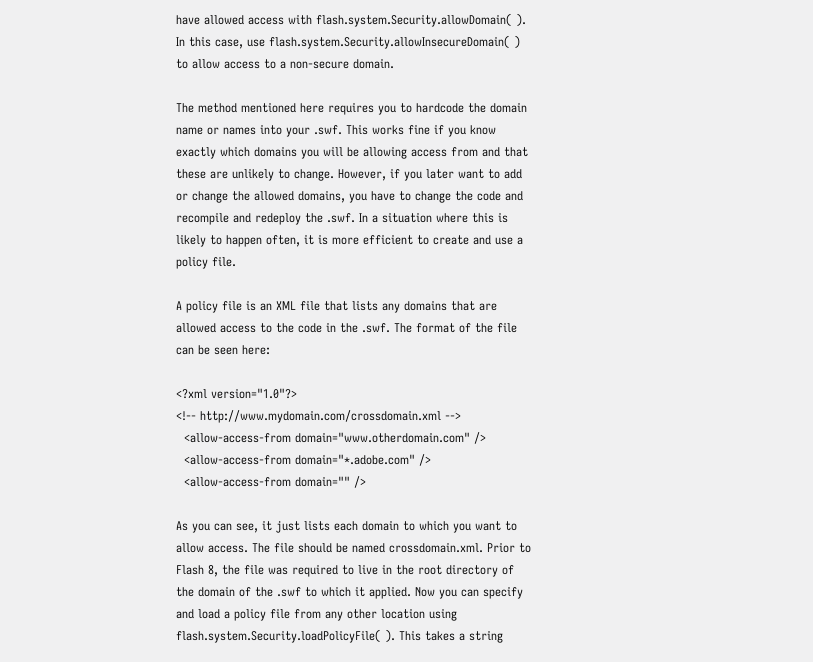have allowed access with flash.system.Security.allowDomain( ). In this case, use flash.system.Security.allowInsecureDomain( ) to allow access to a non-secure domain.

The method mentioned here requires you to hardcode the domain name or names into your .swf. This works fine if you know exactly which domains you will be allowing access from and that these are unlikely to change. However, if you later want to add or change the allowed domains, you have to change the code and recompile and redeploy the .swf. In a situation where this is likely to happen often, it is more efficient to create and use a policy file.

A policy file is an XML file that lists any domains that are allowed access to the code in the .swf. The format of the file can be seen here:

<?xml version="1.0"?>
<!-- http://www.mydomain.com/crossdomain.xml -->
  <allow-access-from domain="www.otherdomain.com" />
  <allow-access-from domain="*.adobe.com" />
  <allow-access-from domain="" />

As you can see, it just lists each domain to which you want to allow access. The file should be named crossdomain.xml. Prior to Flash 8, the file was required to live in the root directory of the domain of the .swf to which it applied. Now you can specify and load a policy file from any other location using flash.system.Security.loadPolicyFile( ). This takes a string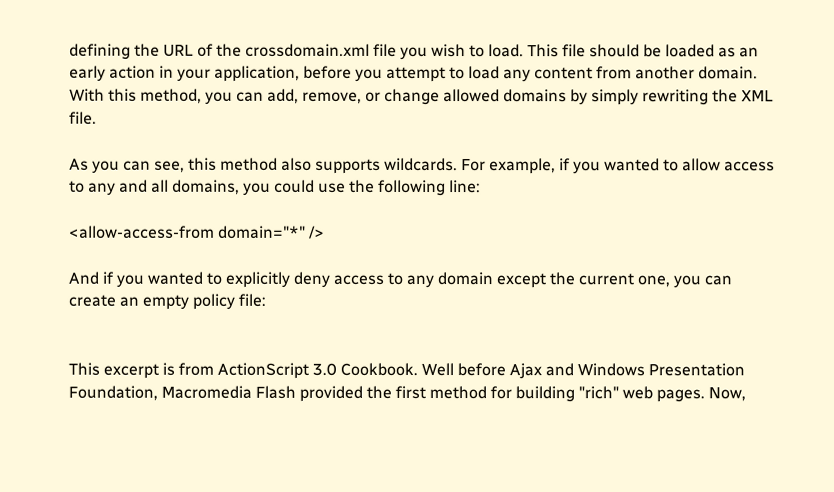defining the URL of the crossdomain.xml file you wish to load. This file should be loaded as an early action in your application, before you attempt to load any content from another domain. With this method, you can add, remove, or change allowed domains by simply rewriting the XML file.

As you can see, this method also supports wildcards. For example, if you wanted to allow access to any and all domains, you could use the following line:

<allow-access-from domain="*" />

And if you wanted to explicitly deny access to any domain except the current one, you can create an empty policy file:


This excerpt is from ActionScript 3.0 Cookbook. Well before Ajax and Windows Presentation Foundation, Macromedia Flash provided the first method for building "rich" web pages. Now,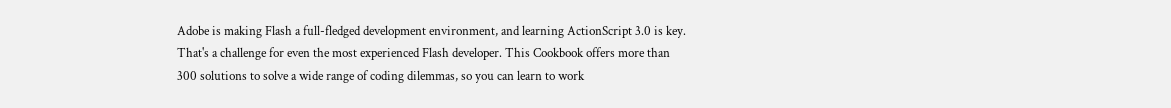Adobe is making Flash a full-fledged development environment, and learning ActionScript 3.0 is key. That's a challenge for even the most experienced Flash developer. This Cookbook offers more than 300 solutions to solve a wide range of coding dilemmas, so you can learn to work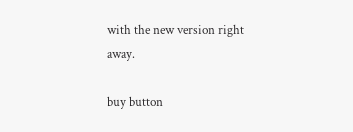with the new version right away.

buy button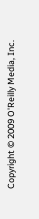Copyright © 2009 O'Reilly Media, Inc.